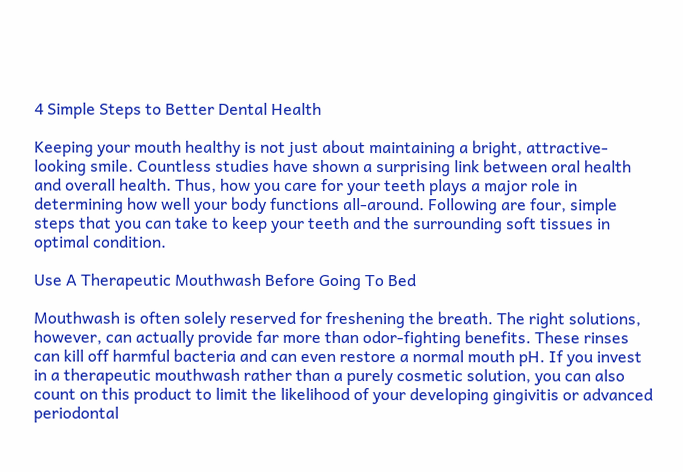4 Simple Steps to Better Dental Health

Keeping your mouth healthy is not just about maintaining a bright, attractive-looking smile. Countless studies have shown a surprising link between oral health and overall health. Thus, how you care for your teeth plays a major role in determining how well your body functions all-around. Following are four, simple steps that you can take to keep your teeth and the surrounding soft tissues in optimal condition.

Use A Therapeutic Mouthwash Before Going To Bed

Mouthwash is often solely reserved for freshening the breath. The right solutions, however, can actually provide far more than odor-fighting benefits. These rinses can kill off harmful bacteria and can even restore a normal mouth pH. If you invest in a therapeutic mouthwash rather than a purely cosmetic solution, you can also count on this product to limit the likelihood of your developing gingivitis or advanced periodontal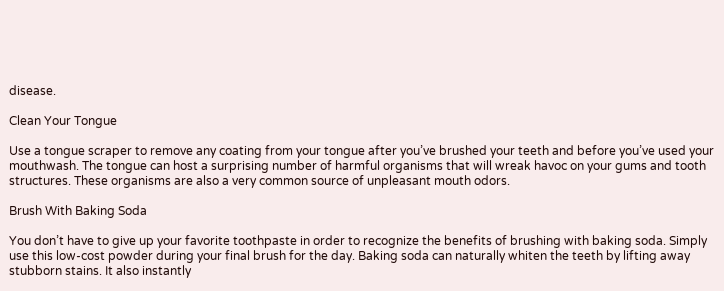disease.

Clean Your Tongue

Use a tongue scraper to remove any coating from your tongue after you’ve brushed your teeth and before you’ve used your mouthwash. The tongue can host a surprising number of harmful organisms that will wreak havoc on your gums and tooth structures. These organisms are also a very common source of unpleasant mouth odors.

Brush With Baking Soda

You don’t have to give up your favorite toothpaste in order to recognize the benefits of brushing with baking soda. Simply use this low-cost powder during your final brush for the day. Baking soda can naturally whiten the teeth by lifting away stubborn stains. It also instantly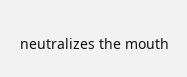neutralizes the mouth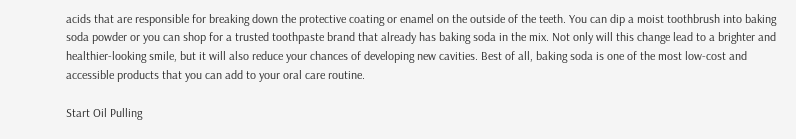acids that are responsible for breaking down the protective coating or enamel on the outside of the teeth. You can dip a moist toothbrush into baking soda powder or you can shop for a trusted toothpaste brand that already has baking soda in the mix. Not only will this change lead to a brighter and healthier-looking smile, but it will also reduce your chances of developing new cavities. Best of all, baking soda is one of the most low-cost and accessible products that you can add to your oral care routine.

Start Oil Pulling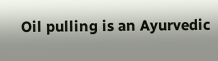Oil pulling is an Ayurvedic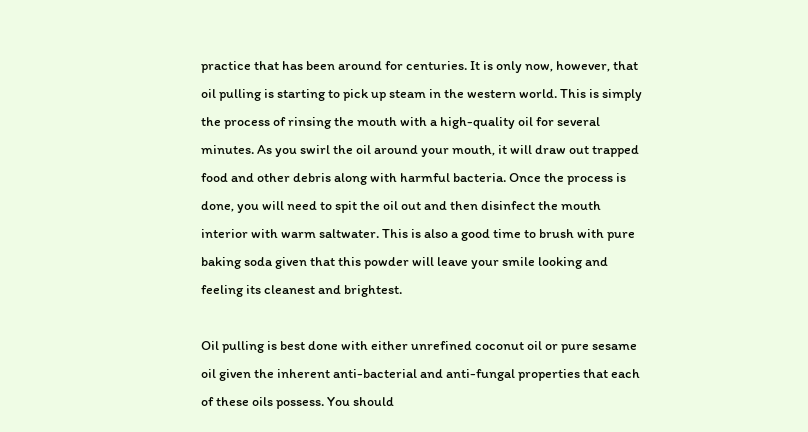practice that has been around for centuries. It is only now, however, that oil pulling is starting to pick up steam in the western world. This is simply the process of rinsing the mouth with a high-quality oil for several minutes. As you swirl the oil around your mouth, it will draw out trapped food and other debris along with harmful bacteria. Once the process is done, you will need to spit the oil out and then disinfect the mouth interior with warm saltwater. This is also a good time to brush with pure baking soda given that this powder will leave your smile looking and feeling its cleanest and brightest.

Oil pulling is best done with either unrefined coconut oil or pure sesame oil given the inherent anti-bacterial and anti-fungal properties that each of these oils possess. You should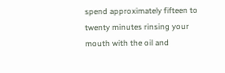spend approximately fifteen to twenty minutes rinsing your mouth with the oil and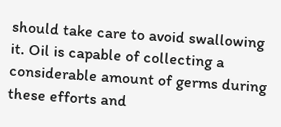should take care to avoid swallowing it. Oil is capable of collecting a considerable amount of germs during these efforts and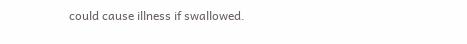could cause illness if swallowed.